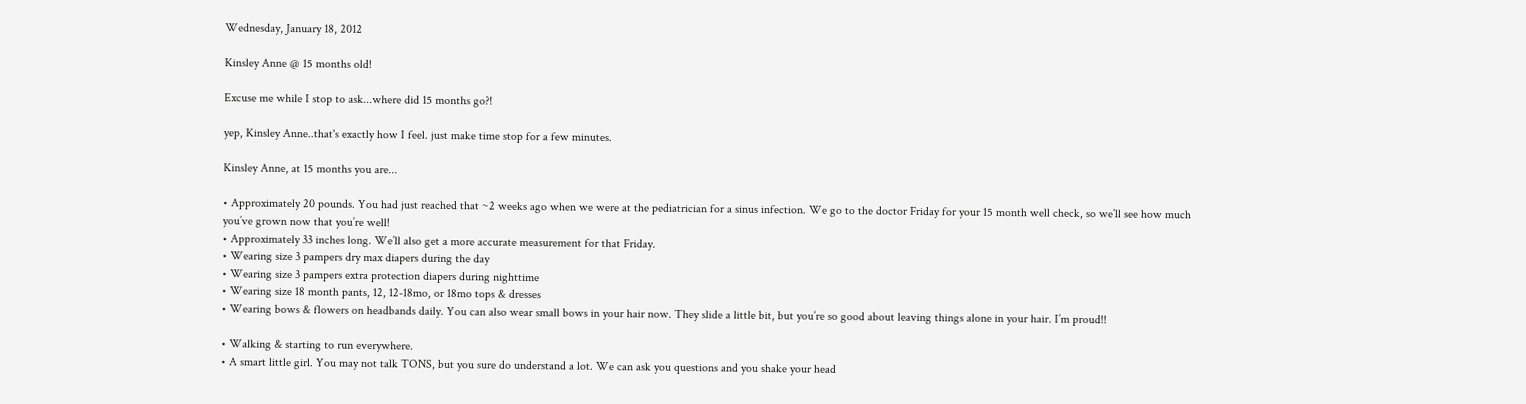Wednesday, January 18, 2012

Kinsley Anne @ 15 months old!

Excuse me while I stop to ask...where did 15 months go?!

yep, Kinsley Anne..that's exactly how I feel. just make time stop for a few minutes.

Kinsley Anne, at 15 months you are...

• Approximately 20 pounds. You had just reached that ~2 weeks ago when we were at the pediatrician for a sinus infection. We go to the doctor Friday for your 15 month well check, so we’ll see how much you’ve grown now that you’re well!
• Approximately 33 inches long. We’ll also get a more accurate measurement for that Friday.
• Wearing size 3 pampers dry max diapers during the day
• Wearing size 3 pampers extra protection diapers during nighttime
• Wearing size 18 month pants, 12, 12-18mo, or 18mo tops & dresses
• Wearing bows & flowers on headbands daily. You can also wear small bows in your hair now. They slide a little bit, but you’re so good about leaving things alone in your hair. I’m proud!!

• Walking & starting to run everywhere.
• A smart little girl. You may not talk TONS, but you sure do understand a lot. We can ask you questions and you shake your head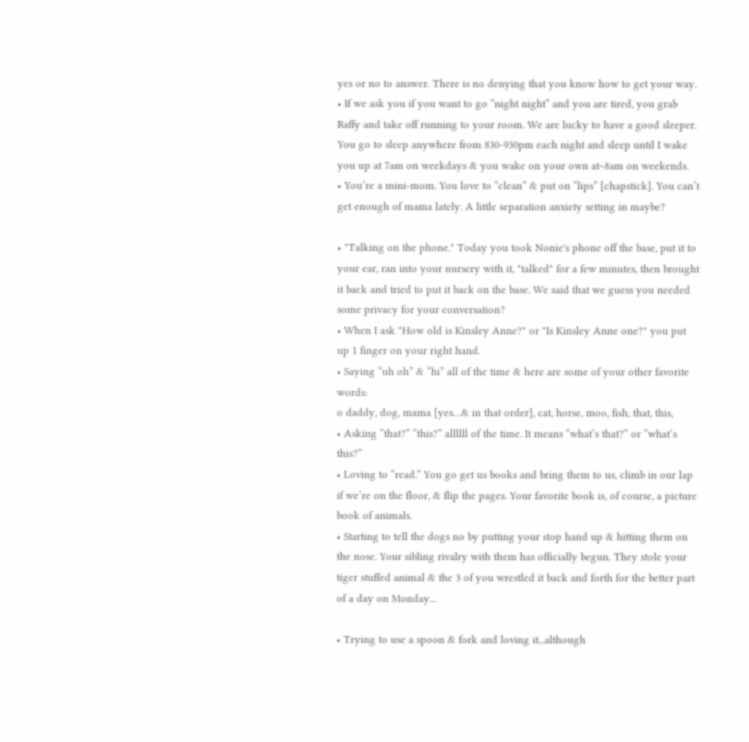yes or no to answer. There is no denying that you know how to get your way.
• If we ask you if you want to go “night night” and you are tired, you grab Raffy and take off running to your room. We are lucky to have a good sleeper. You go to sleep anywhere from 830-930pm each night and sleep until I wake you up at 7am on weekdays & you wake on your own at~8am on weekends.
• You’re a mini-mom. You love to “clean” & put on “lips” [chapstick]. You can’t get enough of mama lately. A little separation anxiety setting in maybe?

• "Talking on the phone." Today you took Nonie's phone off the base, put it to your ear, ran into your nursery with it, "talked" for a few minutes, then brought it back and tried to put it back on the base. We said that we guess you needed some privacy for your conversation?
• When I ask "How old is Kinsley Anne?" or "Is Kinsley Anne one?" you put up 1 finger on your right hand.
• Saying “uh oh” & “hi” all of the time & here are some of your other favorite words:
o daddy, dog, mama [yes…& in that order], cat, horse, moo, fish, that, this,
• Asking “that?” “this?” allllll of the time. It means “what’s that?” or “what’s this?”
• Loving to “read.” You go get us books and bring them to us, climb in our lap if we’re on the floor, & flip the pages. Your favorite book is, of course, a picture book of animals.
• Starting to tell the dogs no by putting your stop hand up & hitting them on the nose. Your sibling rivalry with them has officially begun. They stole your tiger stuffed animal & the 3 of you wrestled it back and forth for the better part of a day on Monday...

• Trying to use a spoon & fork and loving it...although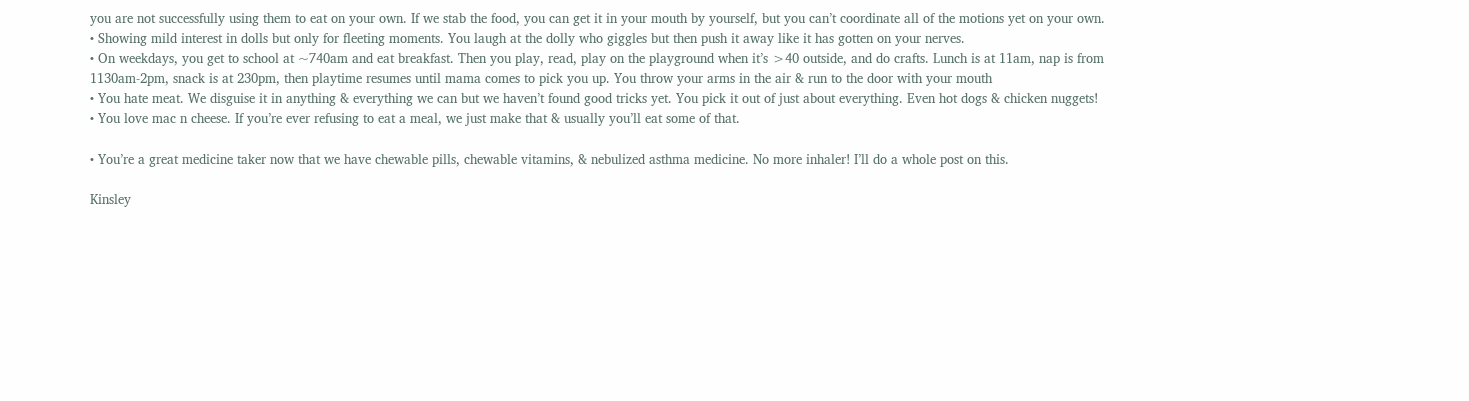you are not successfully using them to eat on your own. If we stab the food, you can get it in your mouth by yourself, but you can’t coordinate all of the motions yet on your own.
• Showing mild interest in dolls but only for fleeting moments. You laugh at the dolly who giggles but then push it away like it has gotten on your nerves.
• On weekdays, you get to school at ~740am and eat breakfast. Then you play, read, play on the playground when it’s >40 outside, and do crafts. Lunch is at 11am, nap is from 1130am-2pm, snack is at 230pm, then playtime resumes until mama comes to pick you up. You throw your arms in the air & run to the door with your mouth
• You hate meat. We disguise it in anything & everything we can but we haven’t found good tricks yet. You pick it out of just about everything. Even hot dogs & chicken nuggets!
• You love mac n cheese. If you’re ever refusing to eat a meal, we just make that & usually you’ll eat some of that.

• You’re a great medicine taker now that we have chewable pills, chewable vitamins, & nebulized asthma medicine. No more inhaler! I’ll do a whole post on this.

Kinsley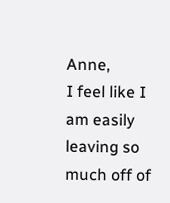Anne,
I feel like I am easily leaving so much off of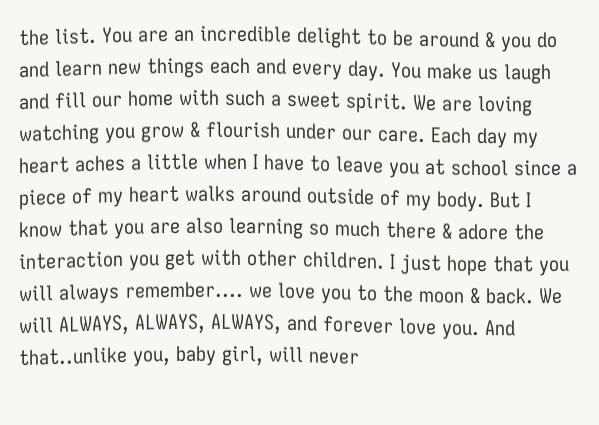the list. You are an incredible delight to be around & you do and learn new things each and every day. You make us laugh and fill our home with such a sweet spirit. We are loving watching you grow & flourish under our care. Each day my heart aches a little when I have to leave you at school since a piece of my heart walks around outside of my body. But I know that you are also learning so much there & adore the interaction you get with other children. I just hope that you will always remember.... we love you to the moon & back. We will ALWAYS, ALWAYS, ALWAYS, and forever love you. And that..unlike you, baby girl, will never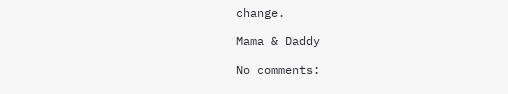change.

Mama & Daddy

No comments: